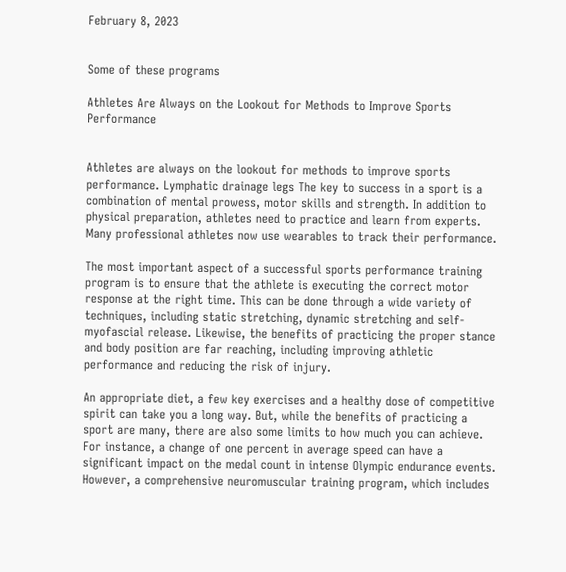February 8, 2023


Some of these programs

Athletes Are Always on the Lookout for Methods to Improve Sports Performance


Athletes are always on the lookout for methods to improve sports performance. Lymphatic drainage legs The key to success in a sport is a combination of mental prowess, motor skills and strength. In addition to physical preparation, athletes need to practice and learn from experts. Many professional athletes now use wearables to track their performance.

The most important aspect of a successful sports performance training program is to ensure that the athlete is executing the correct motor response at the right time. This can be done through a wide variety of techniques, including static stretching, dynamic stretching and self-myofascial release. Likewise, the benefits of practicing the proper stance and body position are far reaching, including improving athletic performance and reducing the risk of injury.

An appropriate diet, a few key exercises and a healthy dose of competitive spirit can take you a long way. But, while the benefits of practicing a sport are many, there are also some limits to how much you can achieve. For instance, a change of one percent in average speed can have a significant impact on the medal count in intense Olympic endurance events. However, a comprehensive neuromuscular training program, which includes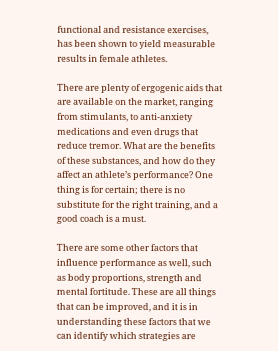functional and resistance exercises, has been shown to yield measurable results in female athletes.

There are plenty of ergogenic aids that are available on the market, ranging from stimulants, to anti-anxiety medications and even drugs that reduce tremor. What are the benefits of these substances, and how do they affect an athlete’s performance? One thing is for certain; there is no substitute for the right training, and a good coach is a must.

There are some other factors that influence performance as well, such as body proportions, strength and mental fortitude. These are all things that can be improved, and it is in understanding these factors that we can identify which strategies are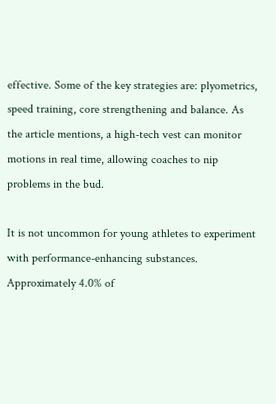effective. Some of the key strategies are: plyometrics, speed training, core strengthening and balance. As the article mentions, a high-tech vest can monitor motions in real time, allowing coaches to nip problems in the bud.

It is not uncommon for young athletes to experiment with performance-enhancing substances. Approximately 4.0% of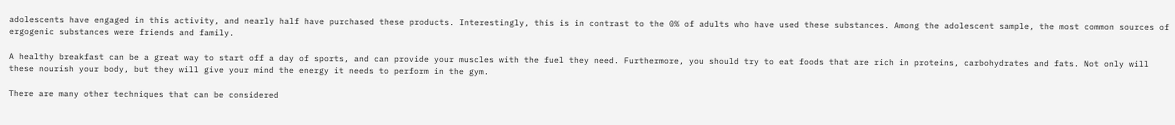adolescents have engaged in this activity, and nearly half have purchased these products. Interestingly, this is in contrast to the 0% of adults who have used these substances. Among the adolescent sample, the most common sources of ergogenic substances were friends and family.

A healthy breakfast can be a great way to start off a day of sports, and can provide your muscles with the fuel they need. Furthermore, you should try to eat foods that are rich in proteins, carbohydrates and fats. Not only will these nourish your body, but they will give your mind the energy it needs to perform in the gym.

There are many other techniques that can be considered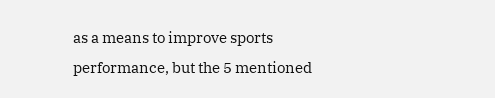as a means to improve sports performance, but the 5 mentioned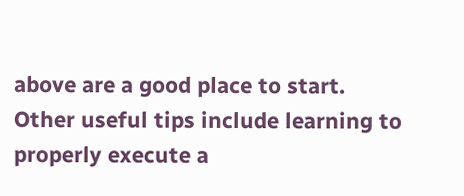above are a good place to start. Other useful tips include learning to properly execute a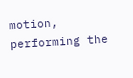motion, performing the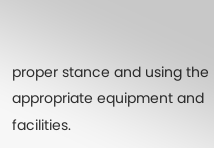proper stance and using the appropriate equipment and facilities.